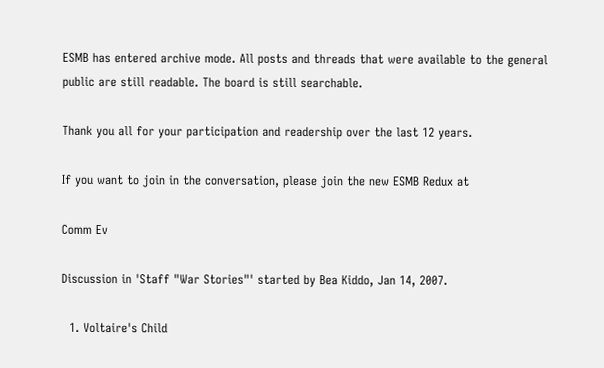ESMB has entered archive mode. All posts and threads that were available to the general public are still readable. The board is still searchable.

Thank you all for your participation and readership over the last 12 years.

If you want to join in the conversation, please join the new ESMB Redux at

Comm Ev

Discussion in 'Staff "War Stories"' started by Bea Kiddo, Jan 14, 2007.

  1. Voltaire's Child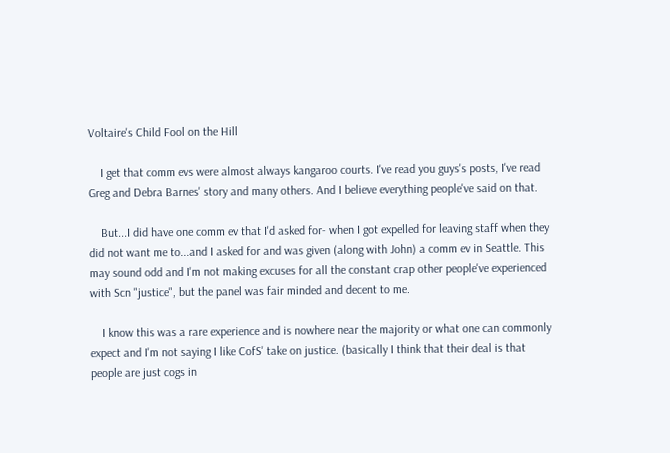Voltaire's Child Fool on the Hill

    I get that comm evs were almost always kangaroo courts. I've read you guys's posts, I've read Greg and Debra Barnes' story and many others. And I believe everything people've said on that.

    But...I did have one comm ev that I'd asked for- when I got expelled for leaving staff when they did not want me to...and I asked for and was given (along with John) a comm ev in Seattle. This may sound odd and I'm not making excuses for all the constant crap other people've experienced with Scn "justice", but the panel was fair minded and decent to me.

    I know this was a rare experience and is nowhere near the majority or what one can commonly expect and I'm not saying I like CofS' take on justice. (basically I think that their deal is that people are just cogs in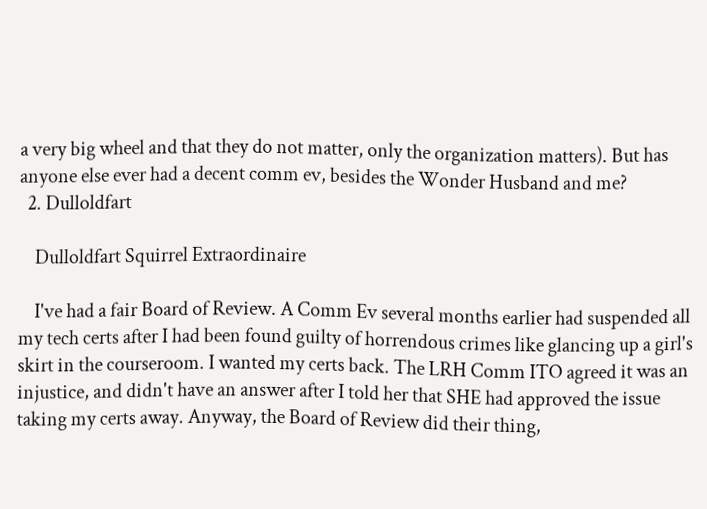a very big wheel and that they do not matter, only the organization matters). But has anyone else ever had a decent comm ev, besides the Wonder Husband and me?
  2. Dulloldfart

    Dulloldfart Squirrel Extraordinaire

    I've had a fair Board of Review. A Comm Ev several months earlier had suspended all my tech certs after I had been found guilty of horrendous crimes like glancing up a girl's skirt in the courseroom. I wanted my certs back. The LRH Comm ITO agreed it was an injustice, and didn't have an answer after I told her that SHE had approved the issue taking my certs away. Anyway, the Board of Review did their thing,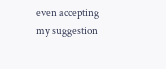even accepting my suggestion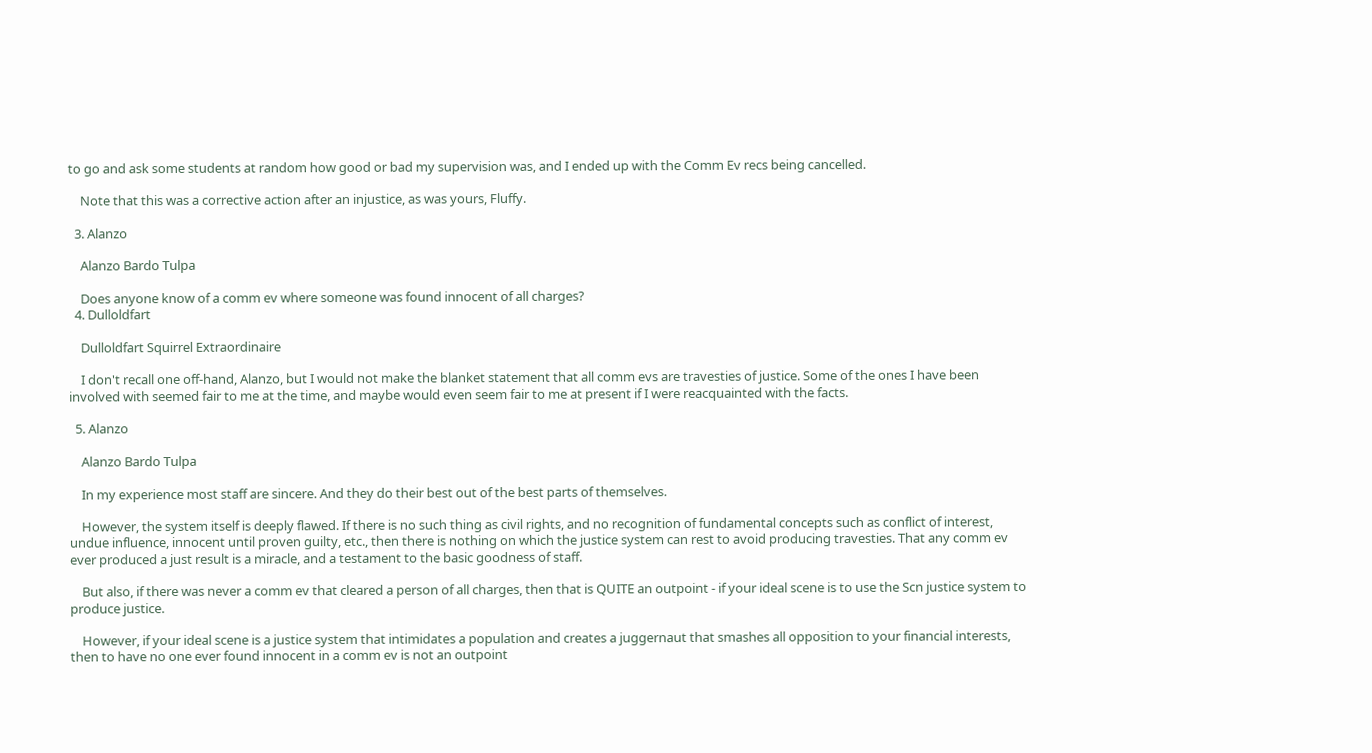to go and ask some students at random how good or bad my supervision was, and I ended up with the Comm Ev recs being cancelled.

    Note that this was a corrective action after an injustice, as was yours, Fluffy.

  3. Alanzo

    Alanzo Bardo Tulpa

    Does anyone know of a comm ev where someone was found innocent of all charges?
  4. Dulloldfart

    Dulloldfart Squirrel Extraordinaire

    I don't recall one off-hand, Alanzo, but I would not make the blanket statement that all comm evs are travesties of justice. Some of the ones I have been involved with seemed fair to me at the time, and maybe would even seem fair to me at present if I were reacquainted with the facts.

  5. Alanzo

    Alanzo Bardo Tulpa

    In my experience most staff are sincere. And they do their best out of the best parts of themselves.

    However, the system itself is deeply flawed. If there is no such thing as civil rights, and no recognition of fundamental concepts such as conflict of interest, undue influence, innocent until proven guilty, etc., then there is nothing on which the justice system can rest to avoid producing travesties. That any comm ev ever produced a just result is a miracle, and a testament to the basic goodness of staff.

    But also, if there was never a comm ev that cleared a person of all charges, then that is QUITE an outpoint - if your ideal scene is to use the Scn justice system to produce justice.

    However, if your ideal scene is a justice system that intimidates a population and creates a juggernaut that smashes all opposition to your financial interests, then to have no one ever found innocent in a comm ev is not an outpoint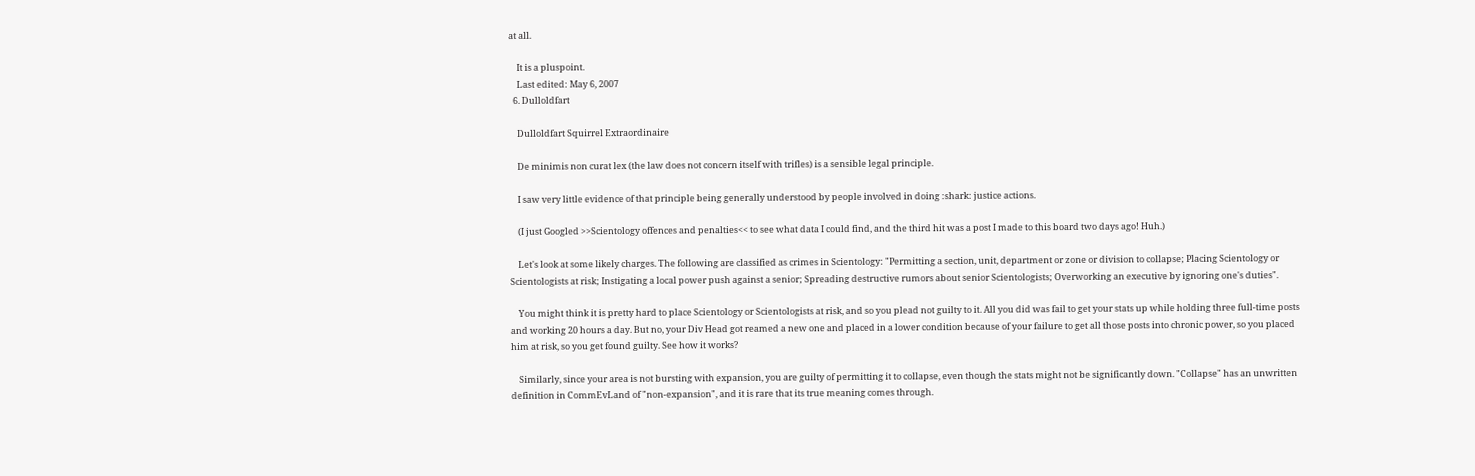at all.

    It is a pluspoint.
    Last edited: May 6, 2007
  6. Dulloldfart

    Dulloldfart Squirrel Extraordinaire

    De minimis non curat lex (the law does not concern itself with trifles) is a sensible legal principle.

    I saw very little evidence of that principle being generally understood by people involved in doing :shark: justice actions.

    (I just Googled >>Scientology offences and penalties<< to see what data I could find, and the third hit was a post I made to this board two days ago! Huh.)

    Let's look at some likely charges. The following are classified as crimes in Scientology: "Permitting a section, unit, department or zone or division to collapse; Placing Scientology or Scientologists at risk; Instigating a local power push against a senior; Spreading destructive rumors about senior Scientologists; Overworking an executive by ignoring one's duties".

    You might think it is pretty hard to place Scientology or Scientologists at risk, and so you plead not guilty to it. All you did was fail to get your stats up while holding three full-time posts and working 20 hours a day. But no, your Div Head got reamed a new one and placed in a lower condition because of your failure to get all those posts into chronic power, so you placed him at risk, so you get found guilty. See how it works?

    Similarly, since your area is not bursting with expansion, you are guilty of permitting it to collapse, even though the stats might not be significantly down. "Collapse" has an unwritten definition in CommEvLand of "non-expansion", and it is rare that its true meaning comes through.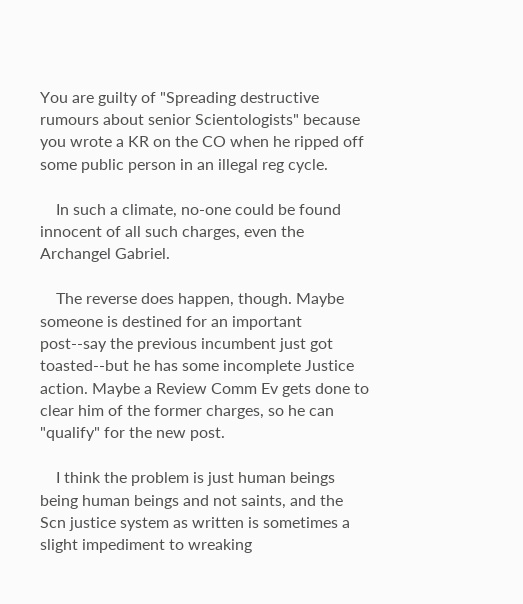You are guilty of "Spreading destructive rumours about senior Scientologists" because you wrote a KR on the CO when he ripped off some public person in an illegal reg cycle.

    In such a climate, no-one could be found innocent of all such charges, even the Archangel Gabriel.

    The reverse does happen, though. Maybe someone is destined for an important post--say the previous incumbent just got toasted--but he has some incomplete Justice action. Maybe a Review Comm Ev gets done to clear him of the former charges, so he can "qualify" for the new post.

    I think the problem is just human beings being human beings and not saints, and the Scn justice system as written is sometimes a slight impediment to wreaking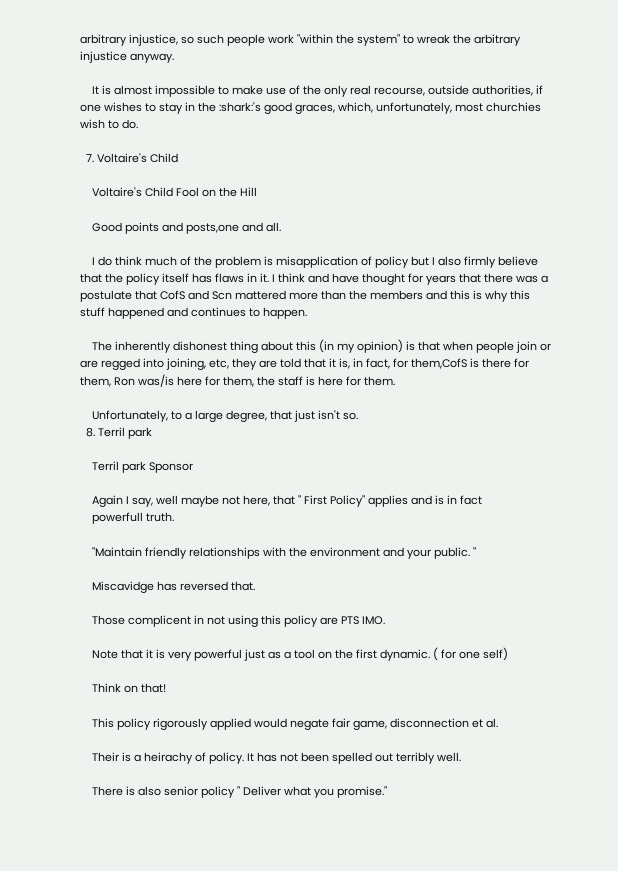arbitrary injustice, so such people work "within the system" to wreak the arbitrary injustice anyway.

    It is almost impossible to make use of the only real recourse, outside authorities, if one wishes to stay in the :shark:'s good graces, which, unfortunately, most churchies wish to do.

  7. Voltaire's Child

    Voltaire's Child Fool on the Hill

    Good points and posts,one and all.

    I do think much of the problem is misapplication of policy but I also firmly believe that the policy itself has flaws in it. I think and have thought for years that there was a postulate that CofS and Scn mattered more than the members and this is why this stuff happened and continues to happen.

    The inherently dishonest thing about this (in my opinion) is that when people join or are regged into joining, etc, they are told that it is, in fact, for them,CofS is there for them, Ron was/is here for them, the staff is here for them.

    Unfortunately, to a large degree, that just isn't so.
  8. Terril park

    Terril park Sponsor

    Again I say, well maybe not here, that " First Policy" applies and is in fact
    powerfull truth.

    "Maintain friendly relationships with the environment and your public. "

    Miscavidge has reversed that.

    Those complicent in not using this policy are PTS IMO.

    Note that it is very powerful just as a tool on the first dynamic. ( for one self)

    Think on that!

    This policy rigorously applied would negate fair game, disconnection et al.

    Their is a heirachy of policy. It has not been spelled out terribly well.

    There is also senior policy " Deliver what you promise."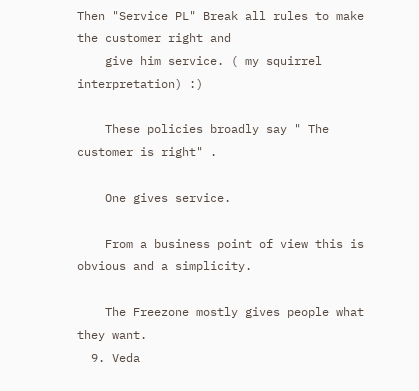Then "Service PL" Break all rules to make the customer right and
    give him service. ( my squirrel interpretation) :)

    These policies broadly say " The customer is right" .

    One gives service.

    From a business point of view this is obvious and a simplicity.

    The Freezone mostly gives people what they want.
  9. Veda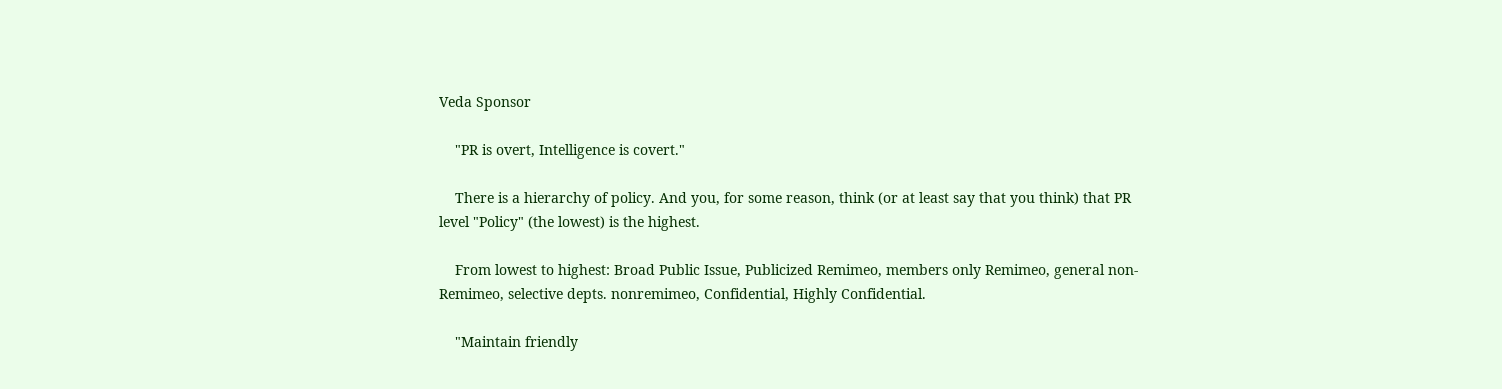Veda Sponsor

    "PR is overt, Intelligence is covert."

    There is a hierarchy of policy. And you, for some reason, think (or at least say that you think) that PR level "Policy" (the lowest) is the highest.

    From lowest to highest: Broad Public Issue, Publicized Remimeo, members only Remimeo, general non-Remimeo, selective depts. nonremimeo, Confidential, Highly Confidential.

    "Maintain friendly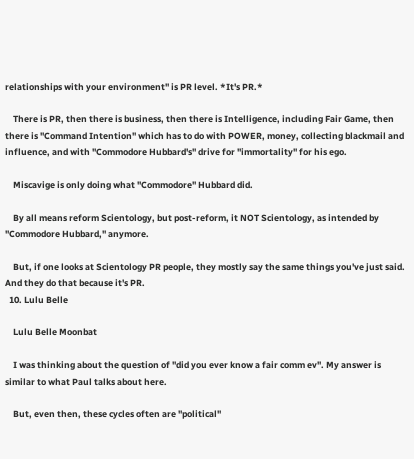relationships with your environment" is PR level. *It's PR.*

    There is PR, then there is business, then there is Intelligence, including Fair Game, then there is "Command Intention" which has to do with POWER, money, collecting blackmail and influence, and with "Commodore Hubbard's" drive for "immortality" for his ego.

    Miscavige is only doing what "Commodore" Hubbard did.

    By all means reform Scientology, but post-reform, it NOT Scientology, as intended by "Commodore Hubbard," anymore.

    But, if one looks at Scientology PR people, they mostly say the same things you've just said. And they do that because it's PR.
  10. Lulu Belle

    Lulu Belle Moonbat

    I was thinking about the question of "did you ever know a fair comm ev". My answer is similar to what Paul talks about here.

    But, even then, these cycles often are "political"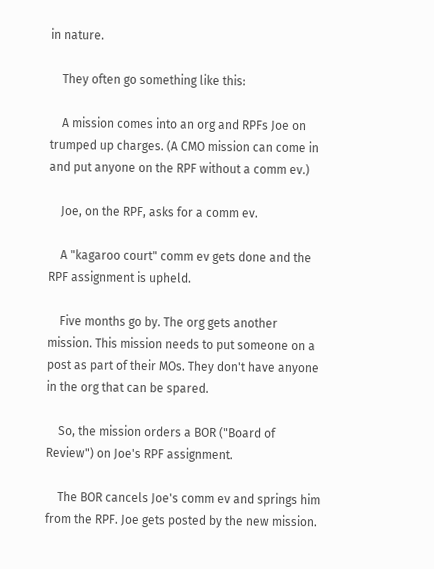in nature.

    They often go something like this:

    A mission comes into an org and RPFs Joe on trumped up charges. (A CMO mission can come in and put anyone on the RPF without a comm ev.)

    Joe, on the RPF, asks for a comm ev.

    A "kagaroo court" comm ev gets done and the RPF assignment is upheld.

    Five months go by. The org gets another mission. This mission needs to put someone on a post as part of their MOs. They don't have anyone in the org that can be spared.

    So, the mission orders a BOR ("Board of Review") on Joe's RPF assignment.

    The BOR cancels Joe's comm ev and springs him from the RPF. Joe gets posted by the new mission.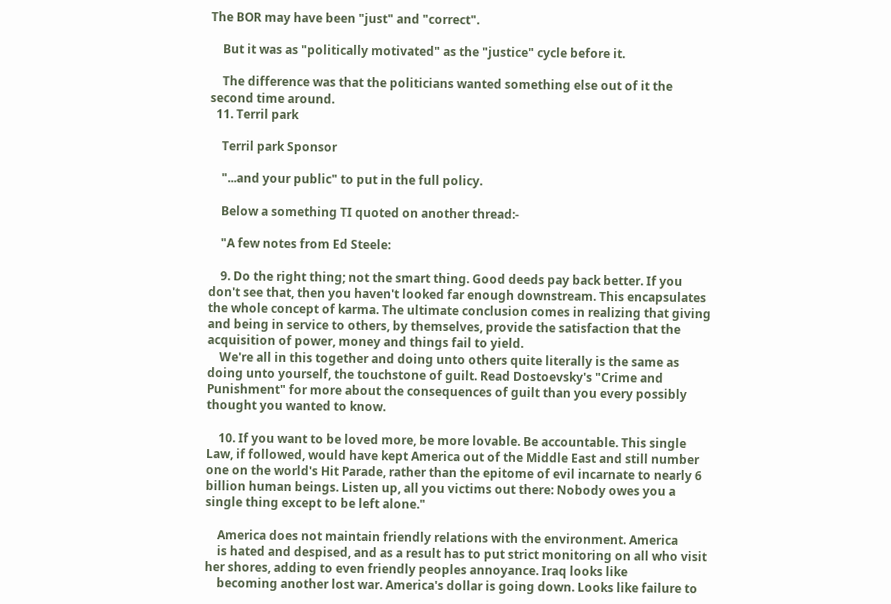The BOR may have been "just" and "correct".

    But it was as "politically motivated" as the "justice" cycle before it.

    The difference was that the politicians wanted something else out of it the second time around.
  11. Terril park

    Terril park Sponsor

    "...and your public" to put in the full policy.

    Below a something TI quoted on another thread:-

    "A few notes from Ed Steele:

    9. Do the right thing; not the smart thing. Good deeds pay back better. If you don't see that, then you haven't looked far enough downstream. This encapsulates the whole concept of karma. The ultimate conclusion comes in realizing that giving and being in service to others, by themselves, provide the satisfaction that the acquisition of power, money and things fail to yield.
    We're all in this together and doing unto others quite literally is the same as doing unto yourself, the touchstone of guilt. Read Dostoevsky's "Crime and Punishment" for more about the consequences of guilt than you every possibly thought you wanted to know.

    10. If you want to be loved more, be more lovable. Be accountable. This single Law, if followed, would have kept America out of the Middle East and still number one on the world's Hit Parade, rather than the epitome of evil incarnate to nearly 6 billion human beings. Listen up, all you victims out there: Nobody owes you a single thing except to be left alone."

    America does not maintain friendly relations with the environment. America
    is hated and despised, and as a result has to put strict monitoring on all who visit her shores, adding to even friendly peoples annoyance. Iraq looks like
    becoming another lost war. America's dollar is going down. Looks like failure to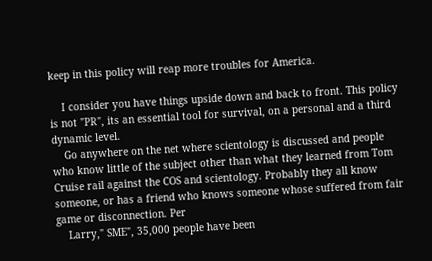keep in this policy will reap more troubles for America.

    I consider you have things upside down and back to front. This policy is not "PR", its an essential tool for survival, on a personal and a third dynamic level.
    Go anywhere on the net where scientology is discussed and people who know little of the subject other than what they learned from Tom Cruise rail against the COS and scientology. Probably they all know someone, or has a friend who knows someone whose suffered from fair game or disconnection. Per
    Larry," SME", 35,000 people have been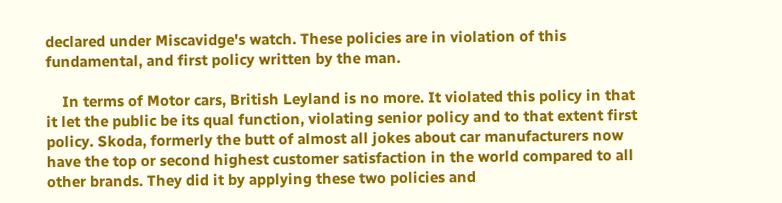declared under Miscavidge's watch. These policies are in violation of this fundamental, and first policy written by the man.

    In terms of Motor cars, British Leyland is no more. It violated this policy in that it let the public be its qual function, violating senior policy and to that extent first policy. Skoda, formerly the butt of almost all jokes about car manufacturers now have the top or second highest customer satisfaction in the world compared to all other brands. They did it by applying these two policies and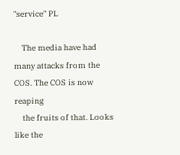"service" PL

    The media have had many attacks from the COS. The COS is now reaping
    the fruits of that. Looks like the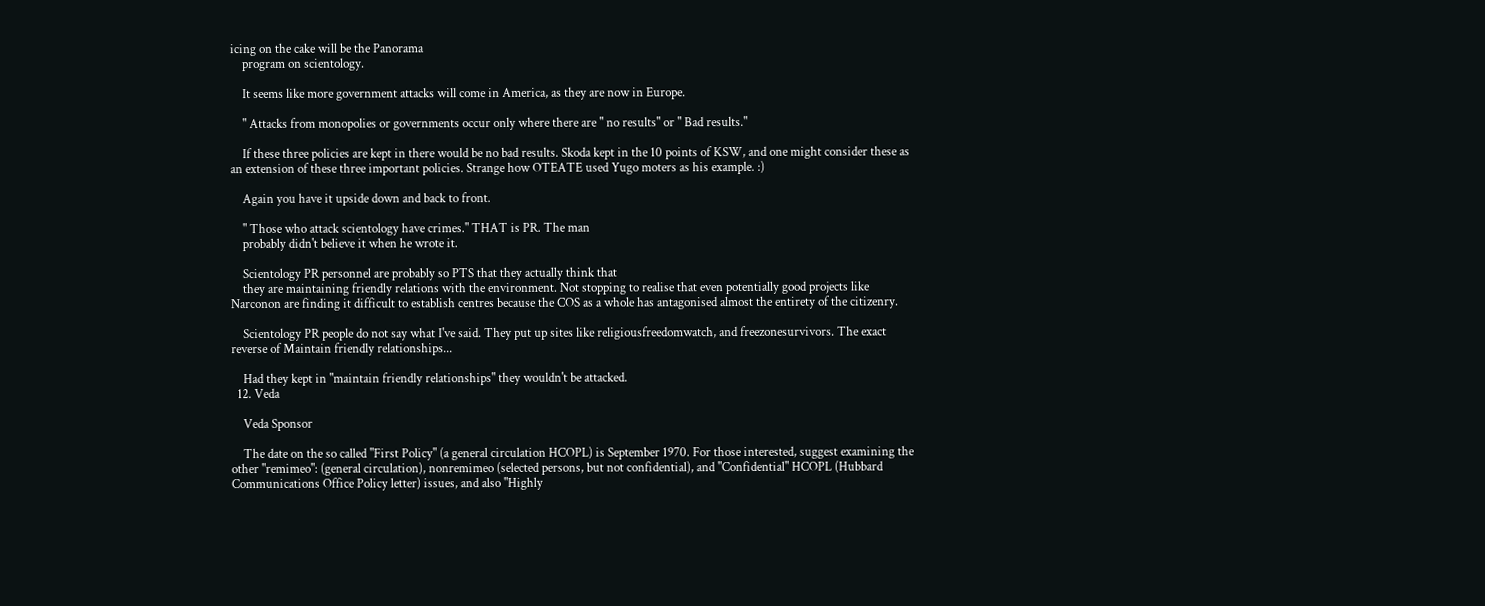icing on the cake will be the Panorama
    program on scientology.

    It seems like more government attacks will come in America, as they are now in Europe.

    " Attacks from monopolies or governments occur only where there are " no results" or " Bad results."

    If these three policies are kept in there would be no bad results. Skoda kept in the 10 points of KSW, and one might consider these as an extension of these three important policies. Strange how OTEATE used Yugo moters as his example. :)

    Again you have it upside down and back to front.

    " Those who attack scientology have crimes." THAT is PR. The man
    probably didn't believe it when he wrote it.

    Scientology PR personnel are probably so PTS that they actually think that
    they are maintaining friendly relations with the environment. Not stopping to realise that even potentially good projects like Narconon are finding it difficult to establish centres because the COS as a whole has antagonised almost the entirety of the citizenry.

    Scientology PR people do not say what I've said. They put up sites like religiousfreedomwatch, and freezonesurvivors. The exact reverse of Maintain friendly relationships...

    Had they kept in "maintain friendly relationships" they wouldn't be attacked.
  12. Veda

    Veda Sponsor

    The date on the so called "First Policy" (a general circulation HCOPL) is September 1970. For those interested, suggest examining the other "remimeo": (general circulation), nonremimeo (selected persons, but not confidential), and "Confidential" HCOPL (Hubbard Communications Office Policy letter) issues, and also "Highly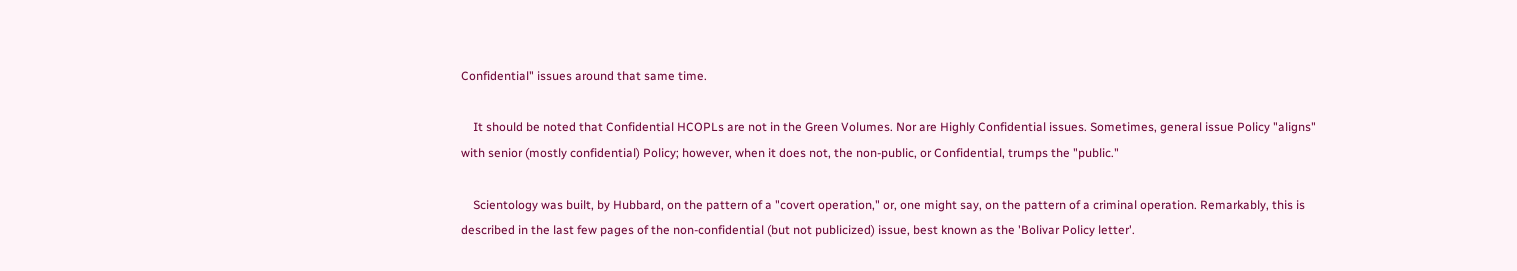Confidential" issues around that same time.

    It should be noted that Confidential HCOPLs are not in the Green Volumes. Nor are Highly Confidential issues. Sometimes, general issue Policy "aligns" with senior (mostly confidential) Policy; however, when it does not, the non-public, or Confidential, trumps the "public."

    Scientology was built, by Hubbard, on the pattern of a "covert operation," or, one might say, on the pattern of a criminal operation. Remarkably, this is described in the last few pages of the non-confidential (but not publicized) issue, best known as the 'Bolivar Policy letter'.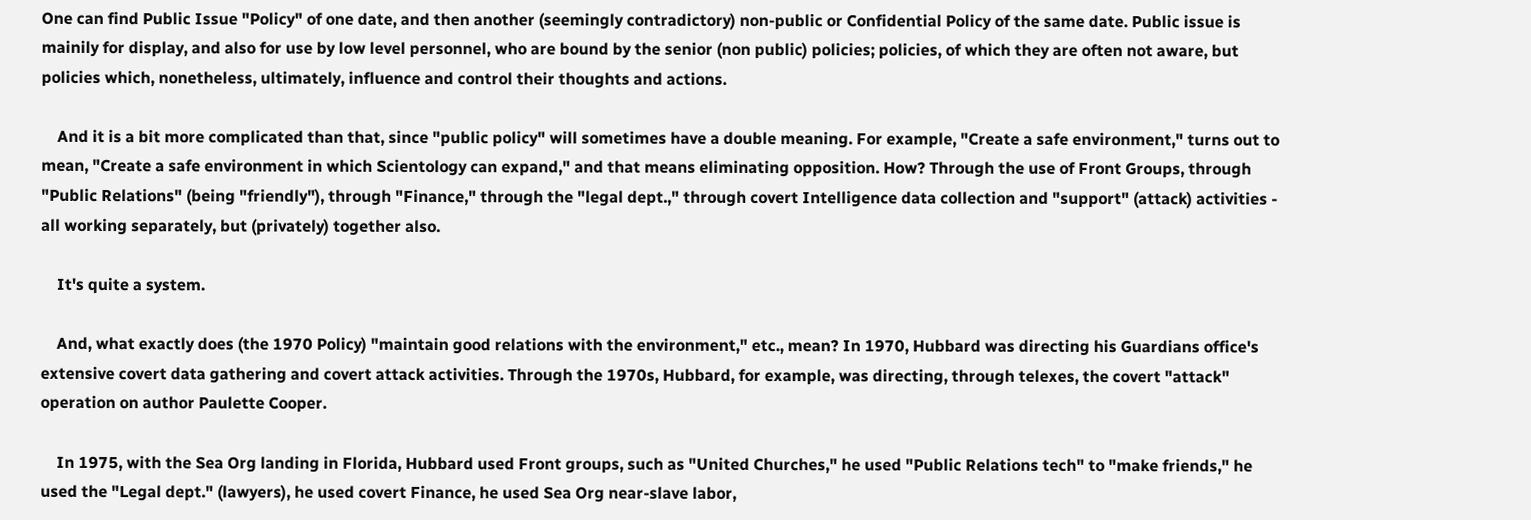One can find Public Issue "Policy" of one date, and then another (seemingly contradictory) non-public or Confidential Policy of the same date. Public issue is mainily for display, and also for use by low level personnel, who are bound by the senior (non public) policies; policies, of which they are often not aware, but policies which, nonetheless, ultimately, influence and control their thoughts and actions.

    And it is a bit more complicated than that, since "public policy" will sometimes have a double meaning. For example, "Create a safe environment," turns out to mean, "Create a safe environment in which Scientology can expand," and that means eliminating opposition. How? Through the use of Front Groups, through "Public Relations" (being "friendly"), through "Finance," through the "legal dept.," through covert Intelligence data collection and "support" (attack) activities - all working separately, but (privately) together also.

    It's quite a system.

    And, what exactly does (the 1970 Policy) "maintain good relations with the environment," etc., mean? In 1970, Hubbard was directing his Guardians office's extensive covert data gathering and covert attack activities. Through the 1970s, Hubbard, for example, was directing, through telexes, the covert "attack" operation on author Paulette Cooper.

    In 1975, with the Sea Org landing in Florida, Hubbard used Front groups, such as "United Churches," he used "Public Relations tech" to "make friends," he used the "Legal dept." (lawyers), he used covert Finance, he used Sea Org near-slave labor,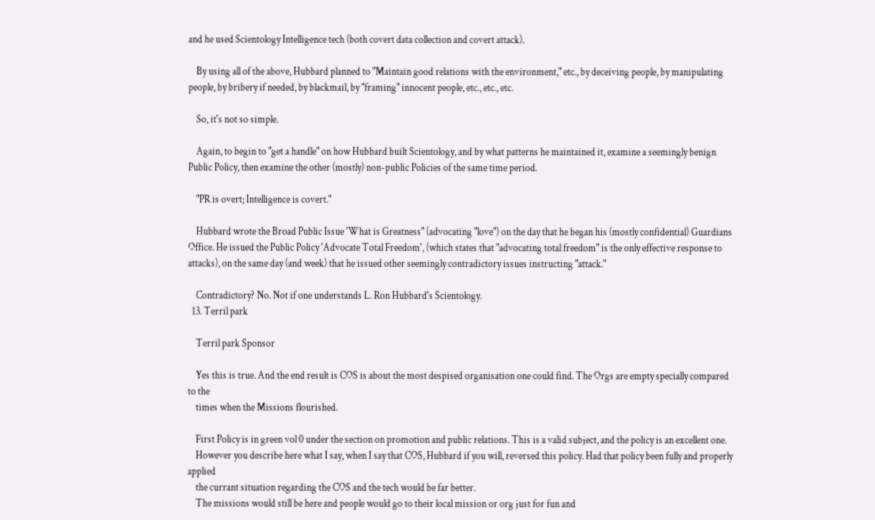and he used Scientology Intelligence tech (both covert data collection and covert attack).

    By using all of the above, Hubbard planned to "Maintain good relations with the environment," etc., by deceiving people, by manipulating people, by bribery if needed, by blackmail, by "framing" innocent people, etc., etc., etc.

    So, it's not so simple.

    Again, to begin to "get a handle" on how Hubbard built Scientology, and by what patterns he maintained it, examine a seemingly benign Public Policy, then examine the other (mostly) non-public Policies of the same time period.

    "PR is overt; Intelligence is covert."

    Hubbard wrote the Broad Public Issue 'What is Greatness" (advocating "love") on the day that he began his (mostly confidential) Guardians Office. He issued the Public Policy 'Advocate Total Freedom', (which states that "advocating total freedom" is the only effective response to attacks), on the same day (and week) that he issued other seemingly contradictory issues instructing "attack."

    Contradictory? No. Not if one understands L. Ron Hubbard's Scientology.
  13. Terril park

    Terril park Sponsor

    Yes this is true. And the end result is COS is about the most despised organisation one could find. The Orgs are empty specially compared to the
    times when the Missions flourished.

    First Policy is in green vol 0 under the section on promotion and public relations. This is a valid subject, and the policy is an excellent one.
    However you describe here what I say, when I say that COS, Hubbard if you will, reversed this policy. Had that policy been fully and properly applied
    the currant situation regarding the COS and the tech would be far better.
    The missions would still be here and people would go to their local mission or org just for fun and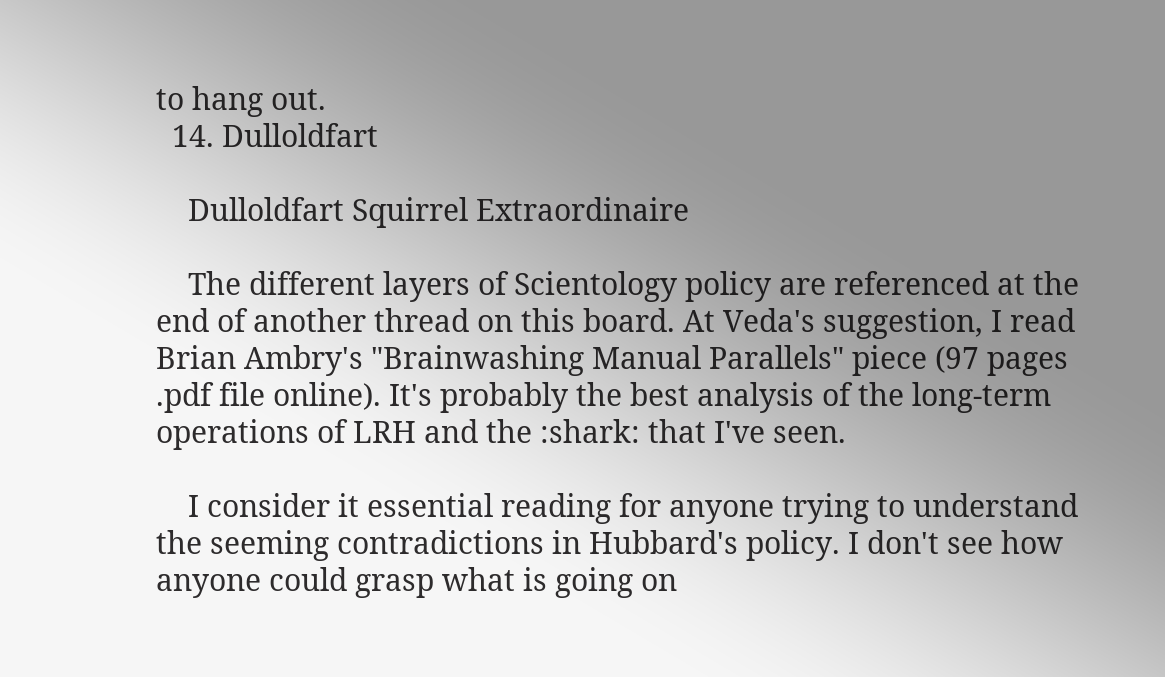to hang out.
  14. Dulloldfart

    Dulloldfart Squirrel Extraordinaire

    The different layers of Scientology policy are referenced at the end of another thread on this board. At Veda's suggestion, I read Brian Ambry's "Brainwashing Manual Parallels" piece (97 pages .pdf file online). It's probably the best analysis of the long-term operations of LRH and the :shark: that I've seen.

    I consider it essential reading for anyone trying to understand the seeming contradictions in Hubbard's policy. I don't see how anyone could grasp what is going on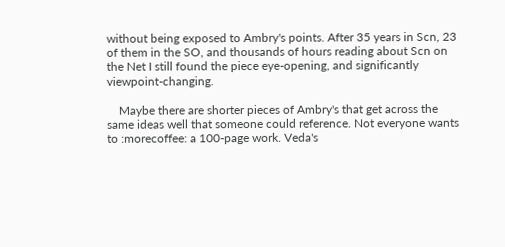without being exposed to Ambry's points. After 35 years in Scn, 23 of them in the SO, and thousands of hours reading about Scn on the Net I still found the piece eye-opening, and significantly viewpoint-changing.

    Maybe there are shorter pieces of Ambry's that get across the same ideas well that someone could reference. Not everyone wants to :morecoffee: a 100-page work. Veda's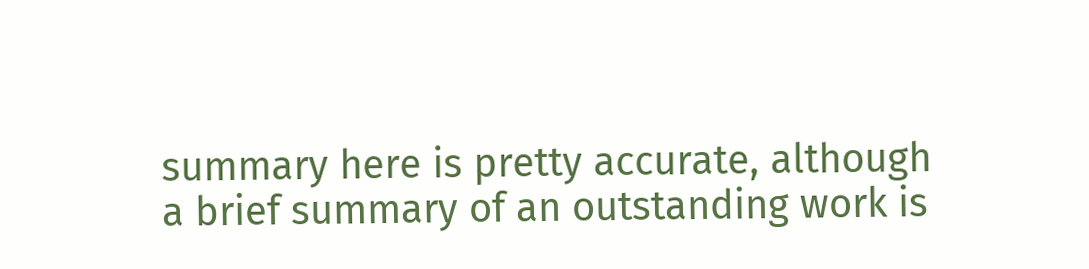summary here is pretty accurate, although a brief summary of an outstanding work is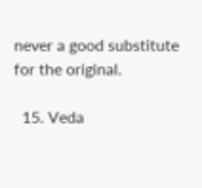never a good substitute for the original.

  15. Veda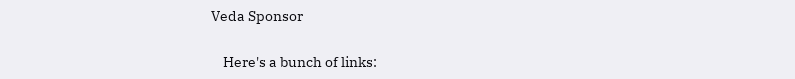Veda Sponsor

    Here's a bunch of links: